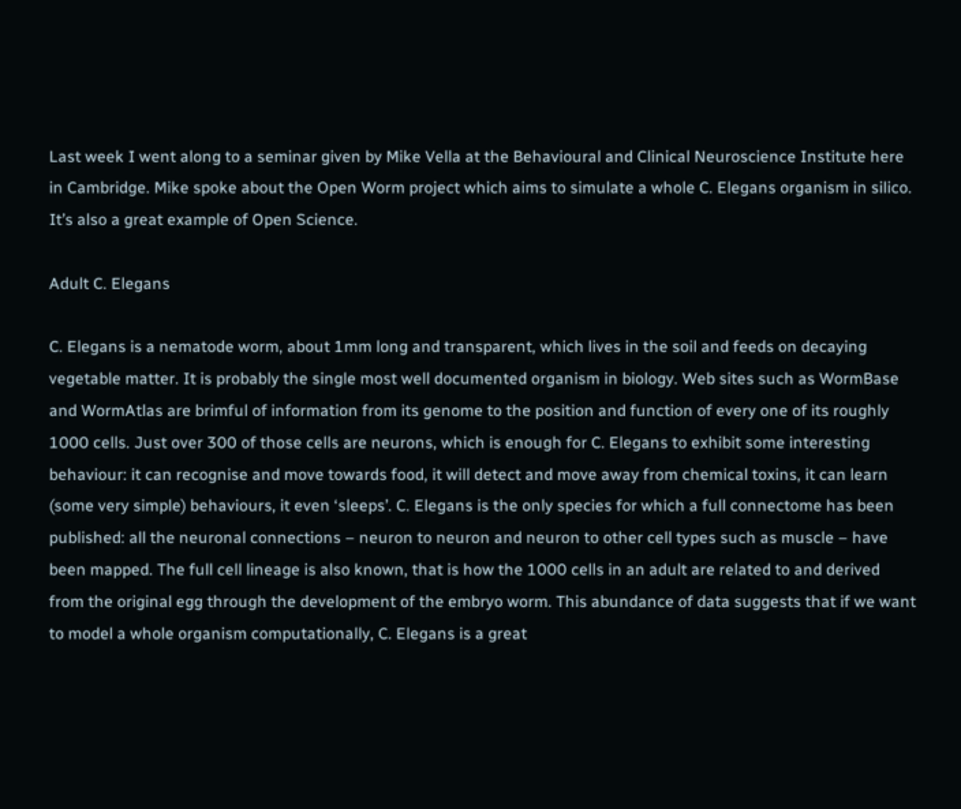Last week I went along to a seminar given by Mike Vella at the Behavioural and Clinical Neuroscience Institute here in Cambridge. Mike spoke about the Open Worm project which aims to simulate a whole C. Elegans organism in silico. It’s also a great example of Open Science.

Adult C. Elegans

C. Elegans is a nematode worm, about 1mm long and transparent, which lives in the soil and feeds on decaying vegetable matter. It is probably the single most well documented organism in biology. Web sites such as WormBase and WormAtlas are brimful of information from its genome to the position and function of every one of its roughly 1000 cells. Just over 300 of those cells are neurons, which is enough for C. Elegans to exhibit some interesting behaviour: it can recognise and move towards food, it will detect and move away from chemical toxins, it can learn (some very simple) behaviours, it even ‘sleeps’. C. Elegans is the only species for which a full connectome has been published: all the neuronal connections – neuron to neuron and neuron to other cell types such as muscle – have been mapped. The full cell lineage is also known, that is how the 1000 cells in an adult are related to and derived from the original egg through the development of the embryo worm. This abundance of data suggests that if we want to model a whole organism computationally, C. Elegans is a great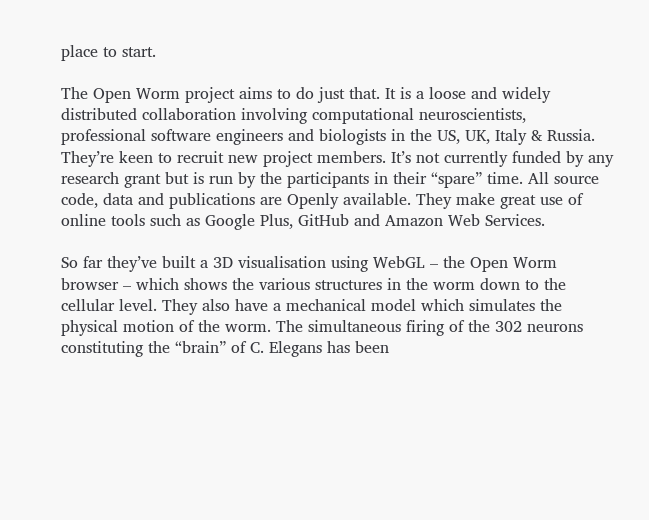place to start.

The Open Worm project aims to do just that. It is a loose and widely distributed collaboration involving computational neuroscientists, professional software engineers and biologists in the US, UK, Italy & Russia. They’re keen to recruit new project members. It’s not currently funded by any research grant but is run by the participants in their “spare” time. All source code, data and publications are Openly available. They make great use of online tools such as Google Plus, GitHub and Amazon Web Services.

So far they’ve built a 3D visualisation using WebGL – the Open Worm browser – which shows the various structures in the worm down to the cellular level. They also have a mechanical model which simulates the physical motion of the worm. The simultaneous firing of the 302 neurons constituting the “brain” of C. Elegans has been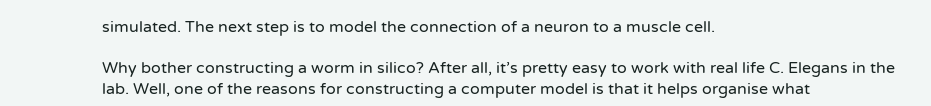simulated. The next step is to model the connection of a neuron to a muscle cell.

Why bother constructing a worm in silico? After all, it’s pretty easy to work with real life C. Elegans in the lab. Well, one of the reasons for constructing a computer model is that it helps organise what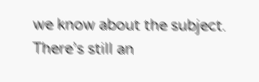we know about the subject. There’s still an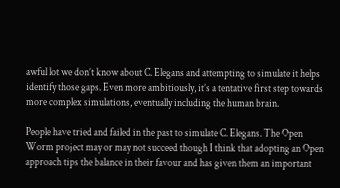awful lot we don’t know about C. Elegans and attempting to simulate it helps identify those gaps. Even more ambitiously, it’s a tentative first step towards more complex simulations, eventually including the human brain.

People have tried and failed in the past to simulate C. Elegans. The Open Worm project may or may not succeed though I think that adopting an Open approach tips the balance in their favour and has given them an important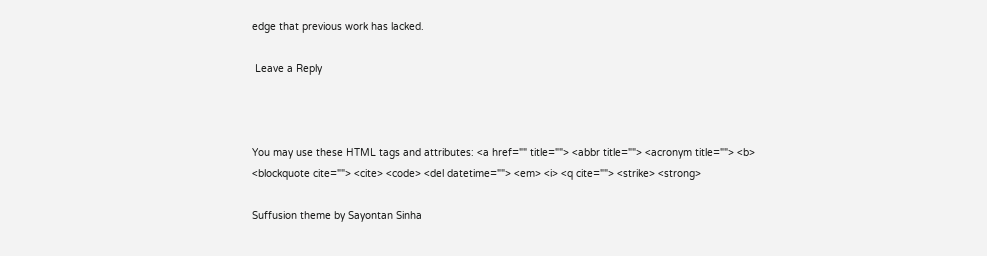edge that previous work has lacked.

 Leave a Reply



You may use these HTML tags and attributes: <a href="" title=""> <abbr title=""> <acronym title=""> <b> <blockquote cite=""> <cite> <code> <del datetime=""> <em> <i> <q cite=""> <strike> <strong>

Suffusion theme by Sayontan Sinha